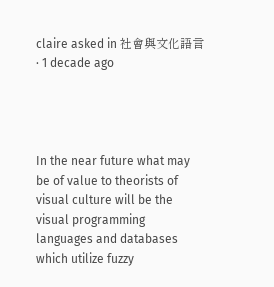claire asked in 社會與文化語言 · 1 decade ago




In the near future what may be of value to theorists of visual culture will be the visual programming languages and databases which utilize fuzzy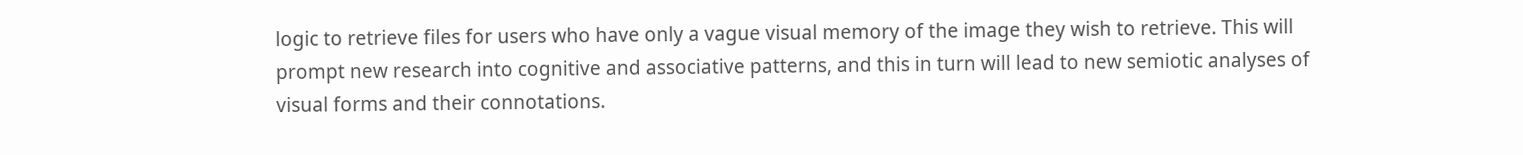logic to retrieve files for users who have only a vague visual memory of the image they wish to retrieve. This will prompt new research into cognitive and associative patterns, and this in turn will lead to new semiotic analyses of visual forms and their connotations.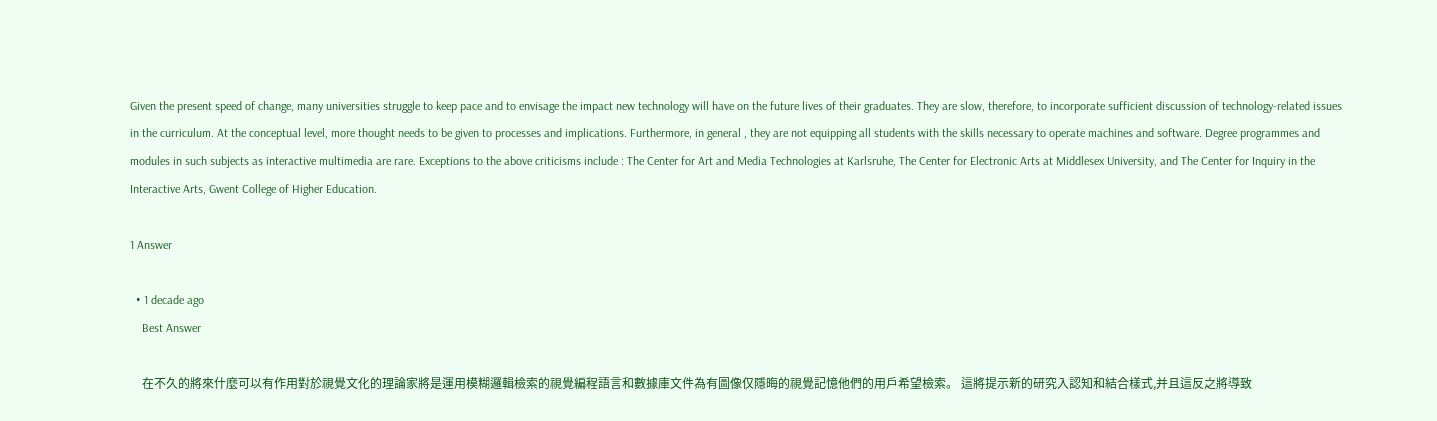Given the present speed of change, many universities struggle to keep pace and to envisage the impact new technology will have on the future lives of their graduates. They are slow, therefore, to incorporate sufficient discussion of technology-related issues in the curriculum. At the conceptual level, more thought needs to be given to processes and implications. Furthermore, in general , they are not equipping all students with the skills necessary to operate machines and software. Degree programmes and modules in such subjects as interactive multimedia are rare. Exceptions to the above criticisms include : The Center for Art and Media Technologies at Karlsruhe, The Center for Electronic Arts at Middlesex University, and The Center for Inquiry in the Interactive Arts, Gwent College of Higher Education.

1 Answer

  • 1 decade ago
    Best Answer

    在不久的將來什麼可以有作用對於視覺文化的理論家將是運用模糊邏輯檢索的視覺編程語言和數據庫文件為有圖像仅隱晦的視覺記憶他們的用戶希望檢索。 這將提示新的研究入認知和結合樣式,并且這反之將導致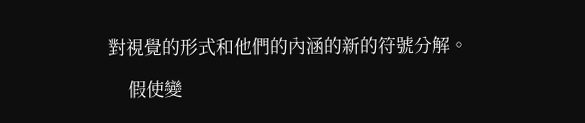對視覺的形式和他們的內涵的新的符號分解。

    假使變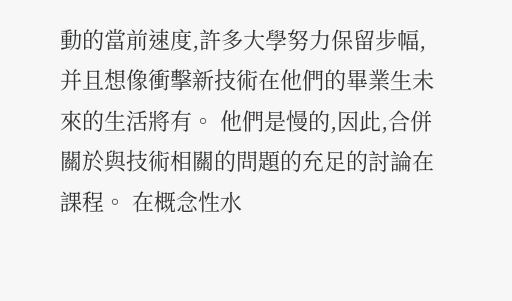動的當前速度,許多大學努力保留步幅,并且想像衝擊新技術在他們的畢業生未來的生活將有。 他們是慢的,因此,合併關於與技術相關的問題的充足的討論在課程。 在概念性水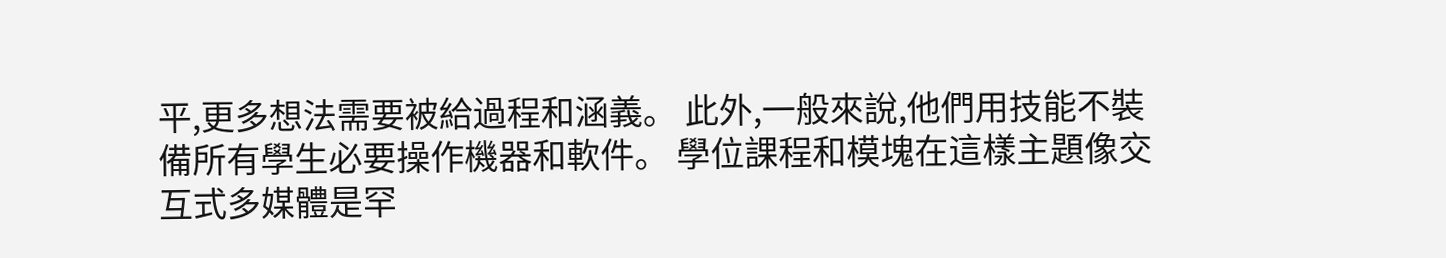平,更多想法需要被給過程和涵義。 此外,一般來說,他們用技能不裝備所有學生必要操作機器和軟件。 學位課程和模塊在這樣主題像交互式多媒體是罕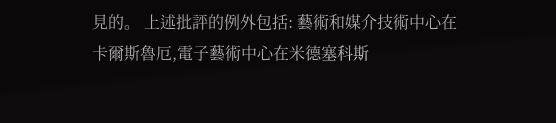見的。 上述批評的例外包括: 藝術和媒介技術中心在卡爾斯魯厄,電子藝術中心在米德塞科斯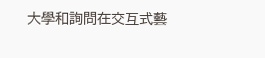大學和詢問在交互式藝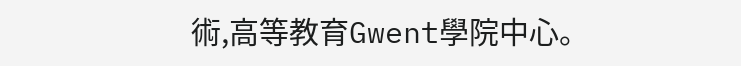術,高等教育Gwent學院中心。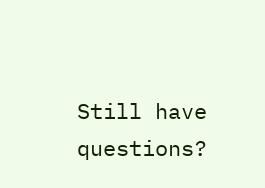Still have questions?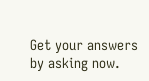Get your answers by asking now.